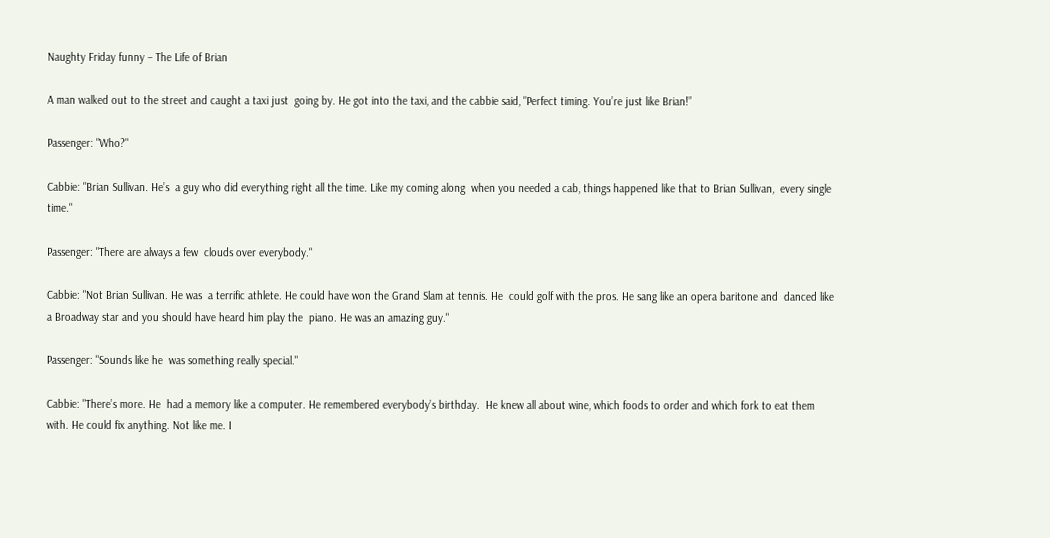Naughty Friday funny – The Life of Brian

A man walked out to the street and caught a taxi just  going by. He got into the taxi, and the cabbie said, "Perfect timing. You’re just like Brian!”

Passenger: "Who?"

Cabbie: "Brian Sullivan. He’s  a guy who did everything right all the time. Like my coming along  when you needed a cab, things happened like that to Brian Sullivan,  every single time."

Passenger: "There are always a few  clouds over everybody."

Cabbie: "Not Brian Sullivan. He was  a terrific athlete. He could have won the Grand Slam at tennis. He  could golf with the pros. He sang like an opera baritone and  danced like a Broadway star and you should have heard him play the  piano. He was an amazing guy."

Passenger: "Sounds like he  was something really special."

Cabbie: "There’s more. He  had a memory like a computer. He remembered everybody’s birthday.  He knew all about wine, which foods to order and which fork to eat them with. He could fix anything. Not like me. I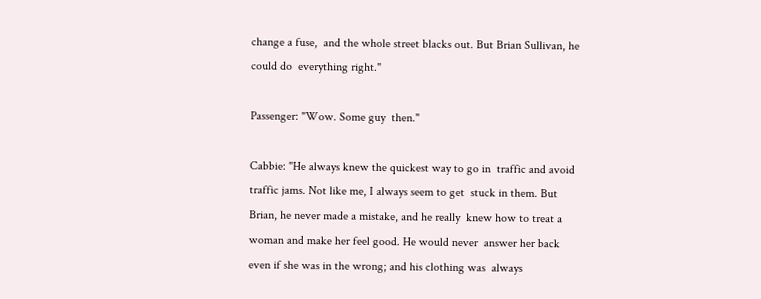change a fuse,  and the whole street blacks out. But Brian Sullivan, he could do  everything right."

Passenger: "Wow. Some guy  then."

Cabbie: "He always knew the quickest way to go in  traffic and avoid traffic jams. Not like me, I always seem to get  stuck in them. But Brian, he never made a mistake, and he really  knew how to treat a woman and make her feel good. He would never  answer her back even if she was in the wrong; and his clothing was  always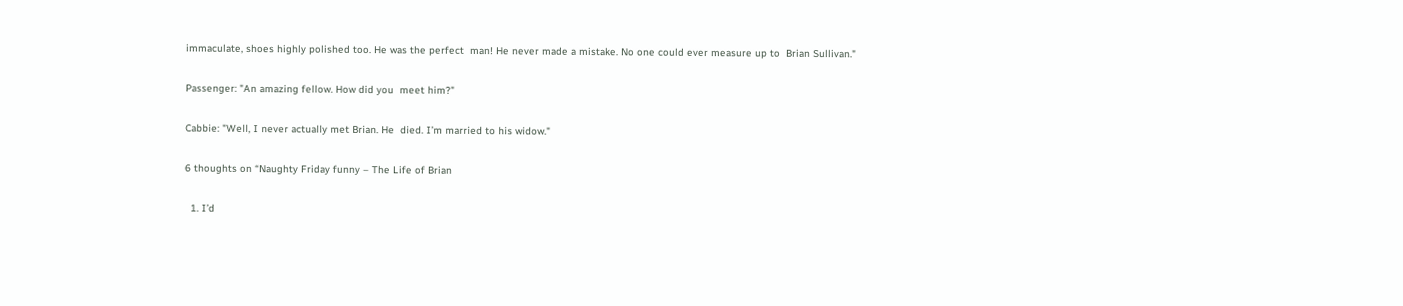immaculate, shoes highly polished too. He was the perfect  man! He never made a mistake. No one could ever measure up to  Brian Sullivan."

Passenger: "An amazing fellow. How did you  meet him?"

Cabbie: "Well, I never actually met Brian. He  died. I’m married to his widow."

6 thoughts on “Naughty Friday funny – The Life of Brian

  1. I’d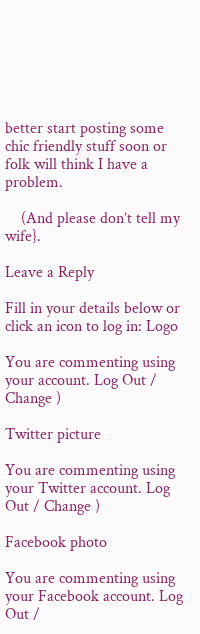better start posting some chic friendly stuff soon or folk will think I have a problem.

    (And please don’t tell my wife}.

Leave a Reply

Fill in your details below or click an icon to log in: Logo

You are commenting using your account. Log Out / Change )

Twitter picture

You are commenting using your Twitter account. Log Out / Change )

Facebook photo

You are commenting using your Facebook account. Log Out /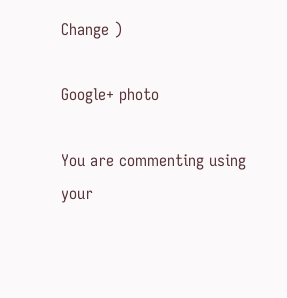Change )

Google+ photo

You are commenting using your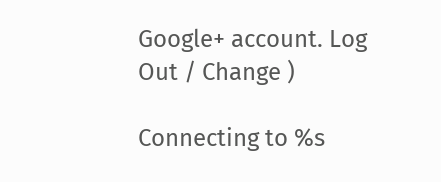Google+ account. Log Out / Change )

Connecting to %s